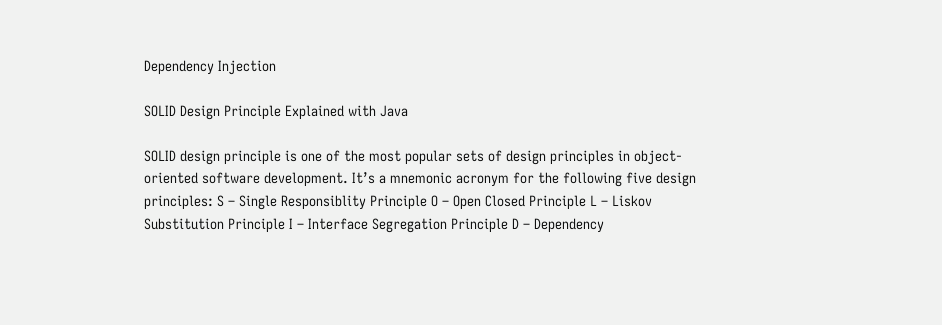Dependency Injection

SOLID Design Principle Explained with Java

SOLID design principle is one of the most popular sets of design principles in object-oriented software development. It’s a mnemonic acronym for the following five design principles: S – Single Responsiblity Principle O – Open Closed Principle L – Liskov Substitution Principle I – Interface Segregation Principle D – Dependency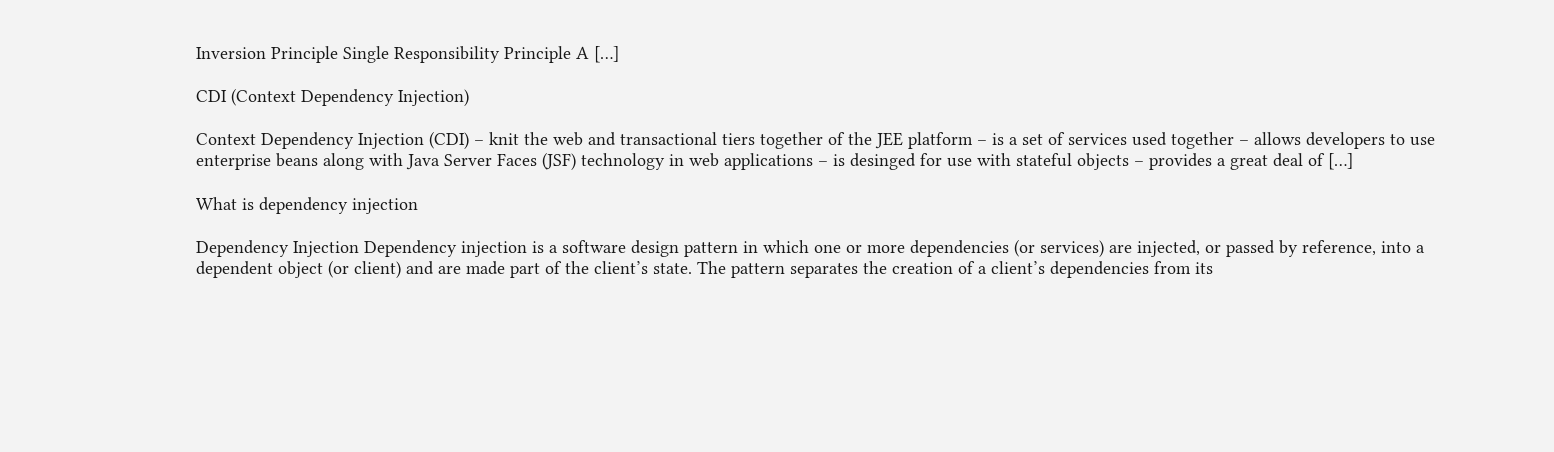Inversion Principle Single Responsibility Principle A […]

CDI (Context Dependency Injection)

Context Dependency Injection (CDI) – knit the web and transactional tiers together of the JEE platform – is a set of services used together – allows developers to use enterprise beans along with Java Server Faces (JSF) technology in web applications – is desinged for use with stateful objects – provides a great deal of […]

What is dependency injection

Dependency Injection Dependency injection is a software design pattern in which one or more dependencies (or services) are injected, or passed by reference, into a dependent object (or client) and are made part of the client’s state. The pattern separates the creation of a client’s dependencies from its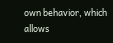own behavior, which allows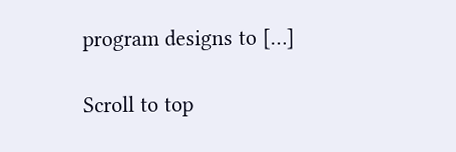program designs to […]

Scroll to top